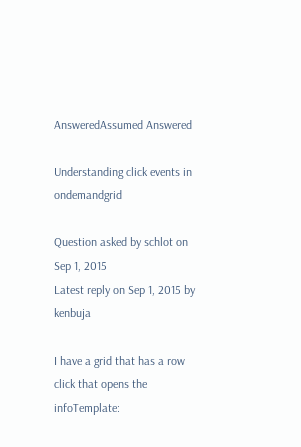AnsweredAssumed Answered

Understanding click events in ondemandgrid

Question asked by schlot on Sep 1, 2015
Latest reply on Sep 1, 2015 by kenbuja

I have a grid that has a row click that opens the infoTemplate: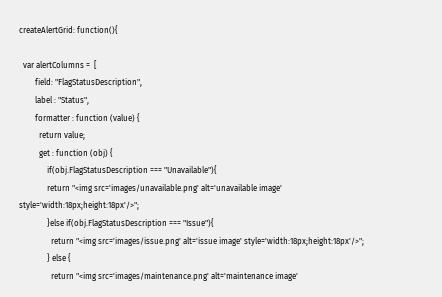createAlertGrid: function(){

  var alertColumns =  [
        field: "FlagStatusDescription",
        label : "Status",
        formatter : function (value) {
          return value;
          get : function (obj) {
              if(obj.FlagStatusDescription === "Unavailable"){
              return "<img src='images/unavailable.png' alt='unavailable image' style='width:18px;height:18px'/>";
              }else if(obj.FlagStatusDescription === "Issue"){
                return "<img src='images/issue.png' alt='issue image' style='width:18px;height:18px'/>";
              } else {
                return "<img src='images/maintenance.png' alt='maintenance image'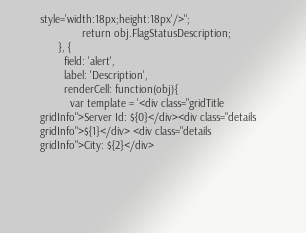style='width:18px;height:18px'/>";
              return obj.FlagStatusDescription;
      }, {
        field: 'alert',
        label: 'Description',
        renderCell: function(obj){
          var template = '<div class="gridTitle gridInfo">Server Id: ${0}</div><div class="details gridInfo">${1}</div> <div class="details gridInfo">City: ${2}</div>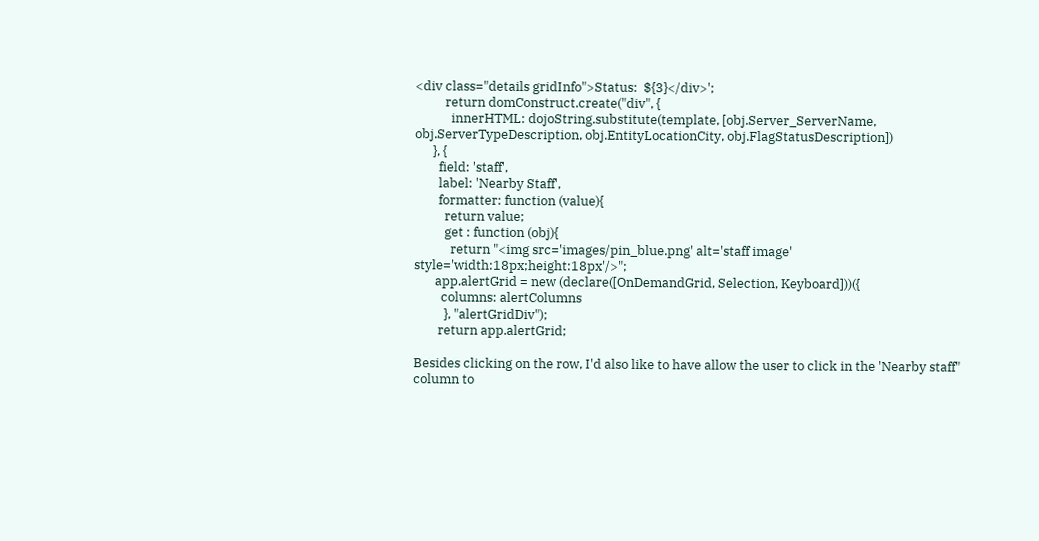<div class="details gridInfo">Status:  ${3}</div>';
          return domConstruct.create("div", {
            innerHTML: dojoString.substitute(template, [obj.Server_ServerName, obj.ServerTypeDescription, obj.EntityLocationCity, obj.FlagStatusDescription])
      }, {
        field: 'staff',
        label: 'Nearby Staff',
        formatter: function (value){
          return value;
          get : function (obj){
            return "<img src='images/pin_blue.png' alt='staff image' style='width:18px;height:18px'/>";
       app.alertGrid = new (declare([OnDemandGrid, Selection, Keyboard]))({
         columns: alertColumns
          }, "alertGridDiv");
        return app.alertGrid;

Besides clicking on the row, I'd also like to have allow the user to click in the 'Nearby staff" column to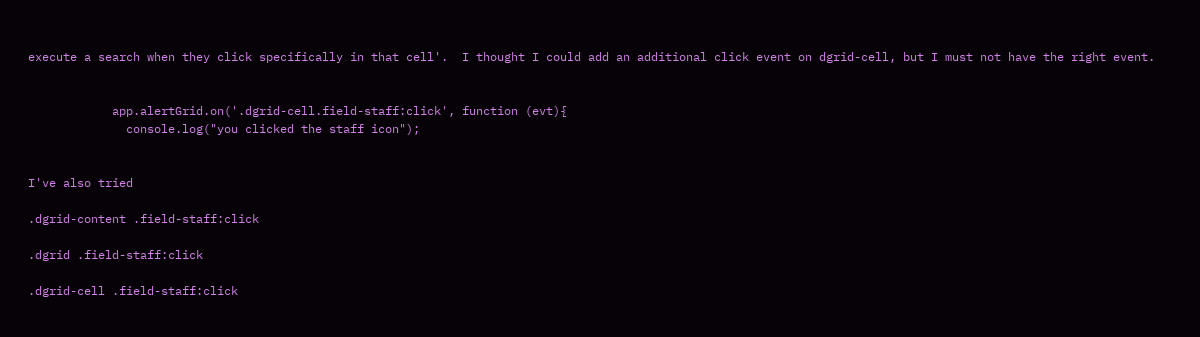execute a search when they click specifically in that cell'.  I thought I could add an additional click event on dgrid-cell, but I must not have the right event.


            app.alertGrid.on('.dgrid-cell.field-staff:click', function (evt){
              console.log("you clicked the staff icon");


I've also tried

.dgrid-content .field-staff:click

.dgrid .field-staff:click

.dgrid-cell .field-staff:click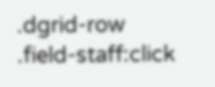.dgrid-row .field-staff:click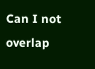Can I not overlap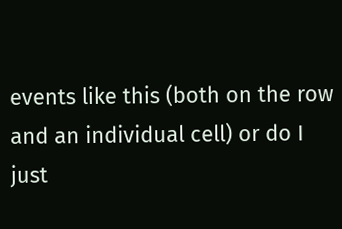events like this (both on the row and an individual cell) or do I just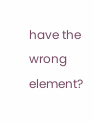have the wrong element?